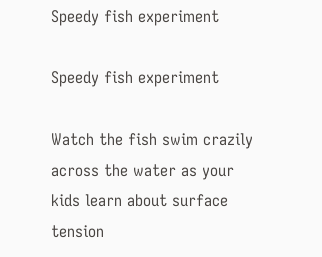Speedy fish experiment

Speedy fish experiment

Watch the fish swim crazily across the water as your kids learn about surface tension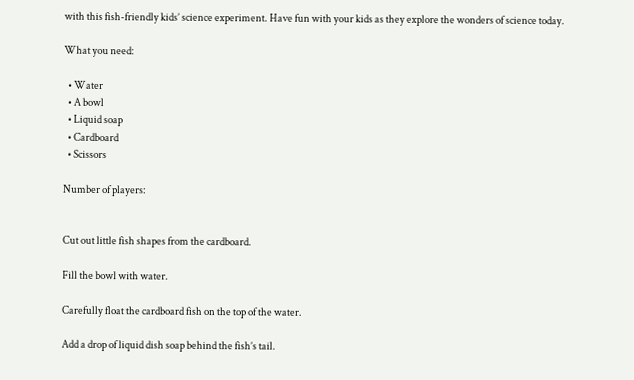with this fish-friendly kids’ science experiment. Have fun with your kids as they explore the wonders of science today.

What you need:

  • Water
  • A bowl
  • Liquid soap
  • Cardboard
  • Scissors

Number of players:


Cut out little fish shapes from the cardboard.

Fill the bowl with water.

Carefully float the cardboard fish on the top of the water.

Add a drop of liquid dish soap behind the fish’s tail.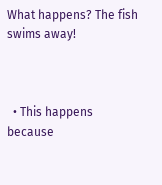What happens? The fish swims away!



  • This happens because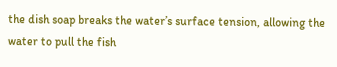the dish soap breaks the water’s surface tension, allowing the water to pull the fish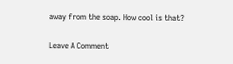away from the soap. How cool is that?

Leave A Comment